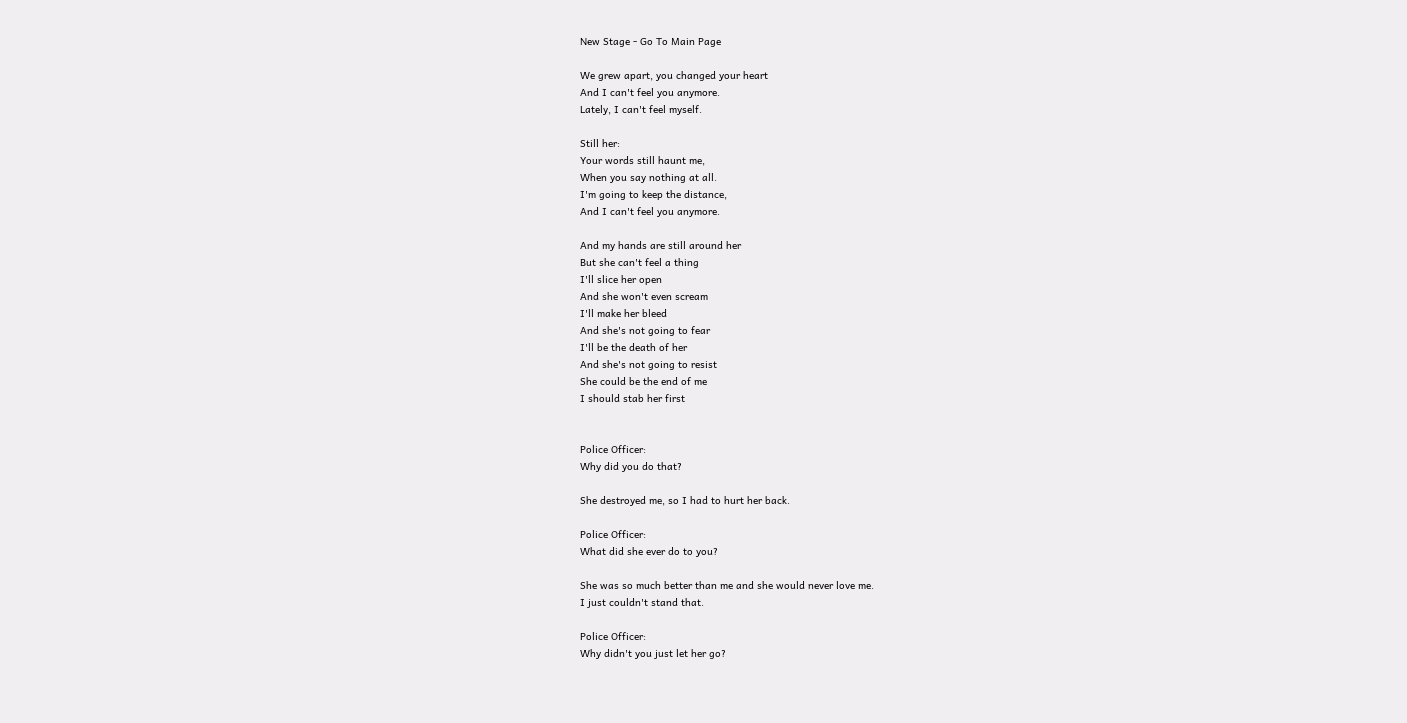New Stage - Go To Main Page

We grew apart, you changed your heart
And I can't feel you anymore.
Lately, I can't feel myself.

Still her:
Your words still haunt me,
When you say nothing at all.
I'm going to keep the distance,
And I can't feel you anymore.

And my hands are still around her
But she can't feel a thing
I'll slice her open
And she won't even scream
I'll make her bleed
And she's not going to fear
I'll be the death of her
And she's not going to resist
She could be the end of me
I should stab her first


Police Officer:
Why did you do that?

She destroyed me, so I had to hurt her back.

Police Officer:
What did she ever do to you?

She was so much better than me and she would never love me.
I just couldn't stand that.

Police Officer:
Why didn't you just let her go?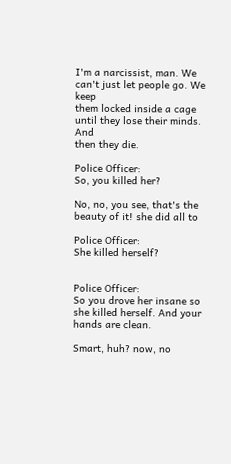I'm a narcissist, man. We can't just let people go. We keep
them locked inside a cage until they lose their minds. And
then they die.

Police Officer:
So, you killed her?

No, no, you see, that's the beauty of it! she did all to

Police Officer:
She killed herself?


Police Officer:
So you drove her insane so she killed herself. And your
hands are clean.

Smart, huh? now, no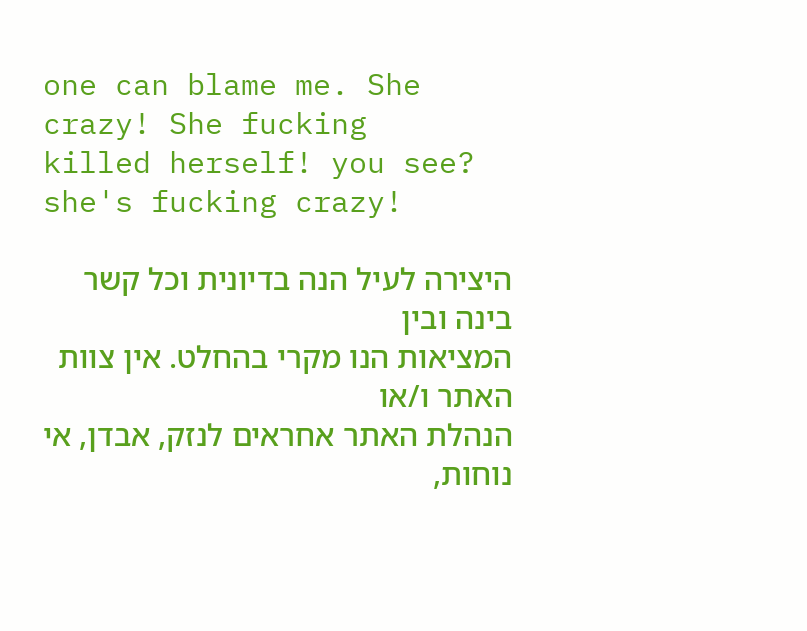one can blame me. She crazy! She fucking
killed herself! you see? she's fucking crazy!

היצירה לעיל הנה בדיונית וכל קשר בינה ובין
המציאות הנו מקרי בהחלט. אין צוות האתר ו/או
הנהלת האתר אחראים לנזק, אבדן, אי נוחות,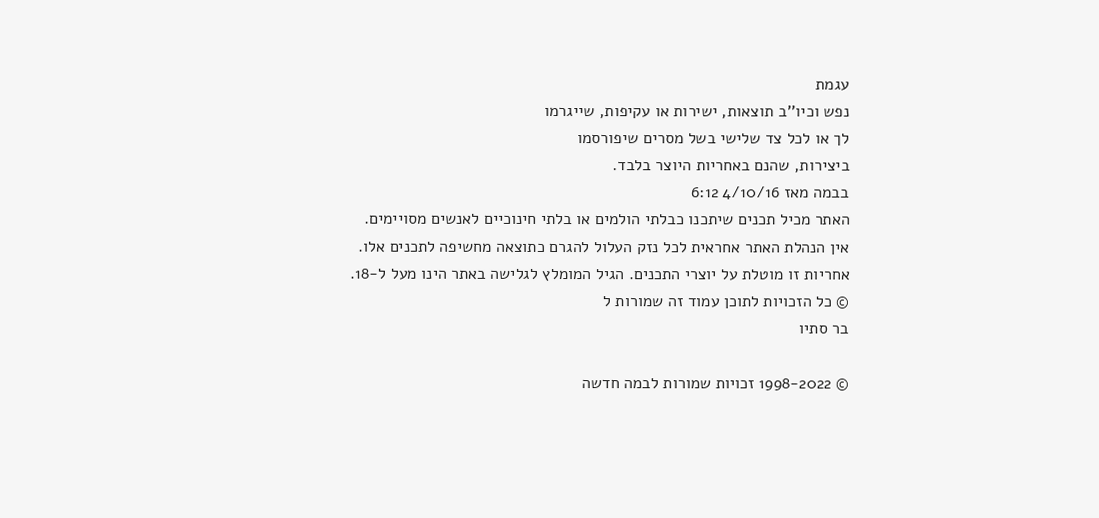עגמת
נפש וכיו''ב תוצאות, ישירות או עקיפות, שייגרמו
לך או לכל צד שלישי בשל מסרים שיפורסמו
ביצירות, שהנם באחריות היוצר בלבד.
בבמה מאז 4/10/16 6:12
האתר מכיל תכנים שיתכנו כבלתי הולמים או בלתי חינוכיים לאנשים מסויימים.
אין הנהלת האתר אחראית לכל נזק העלול להגרם כתוצאה מחשיפה לתכנים אלו.
אחריות זו מוטלת על יוצרי התכנים. הגיל המומלץ לגלישה באתר הינו מעל ל-18.
© כל הזכויות לתוכן עמוד זה שמורות ל
בר סתיו

© 1998-2022 זכויות שמורות לבמה חדשה